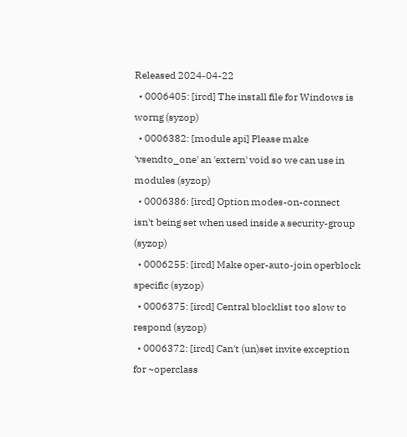Released 2024-04-22
  • 0006405: [ircd] The install file for Windows is worng (syzop)
  • 0006382: [module api] Please make 'vsendto_one' an 'extern' void so we can use in modules (syzop)
  • 0006386: [ircd] Option modes-on-connect isn't being set when used inside a security-group (syzop)
  • 0006255: [ircd] Make oper-auto-join operblock specific (syzop)
  • 0006375: [ircd] Central blocklist too slow to respond (syzop)
  • 0006372: [ircd] Can't (un)set invite exception for ~operclass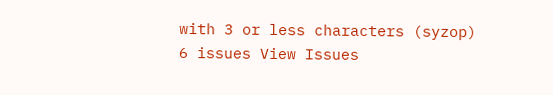with 3 or less characters (syzop)
6 issues View Issues